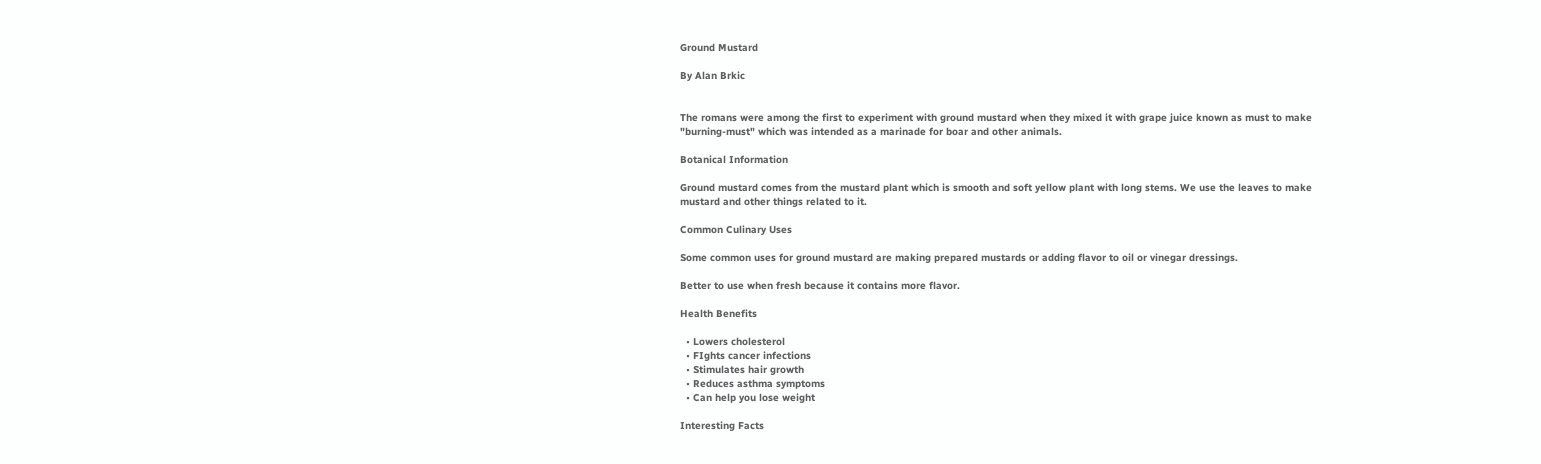Ground Mustard

By Alan Brkic


The romans were among the first to experiment with ground mustard when they mixed it with grape juice known as must to make "burning-must" which was intended as a marinade for boar and other animals.

Botanical Information

Ground mustard comes from the mustard plant which is smooth and soft yellow plant with long stems. We use the leaves to make mustard and other things related to it.

Common Culinary Uses

Some common uses for ground mustard are making prepared mustards or adding flavor to oil or vinegar dressings.

Better to use when fresh because it contains more flavor.

Health Benefits

  • Lowers cholesterol
  • FIghts cancer infections
  • Stimulates hair growth
  • Reduces asthma symptoms
  • Can help you lose weight

Interesting Facts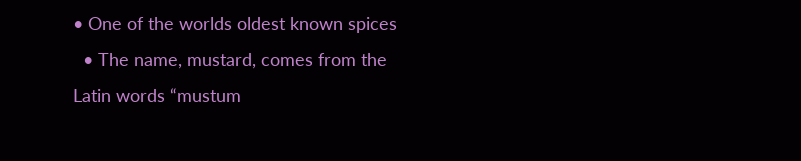• One of the worlds oldest known spices
  • The name, mustard, comes from the Latin words “mustum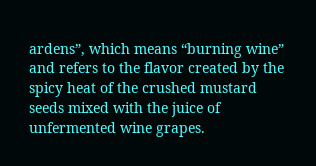ardens”, which means “burning wine” and refers to the flavor created by the spicy heat of the crushed mustard seeds mixed with the juice of unfermented wine grapes.